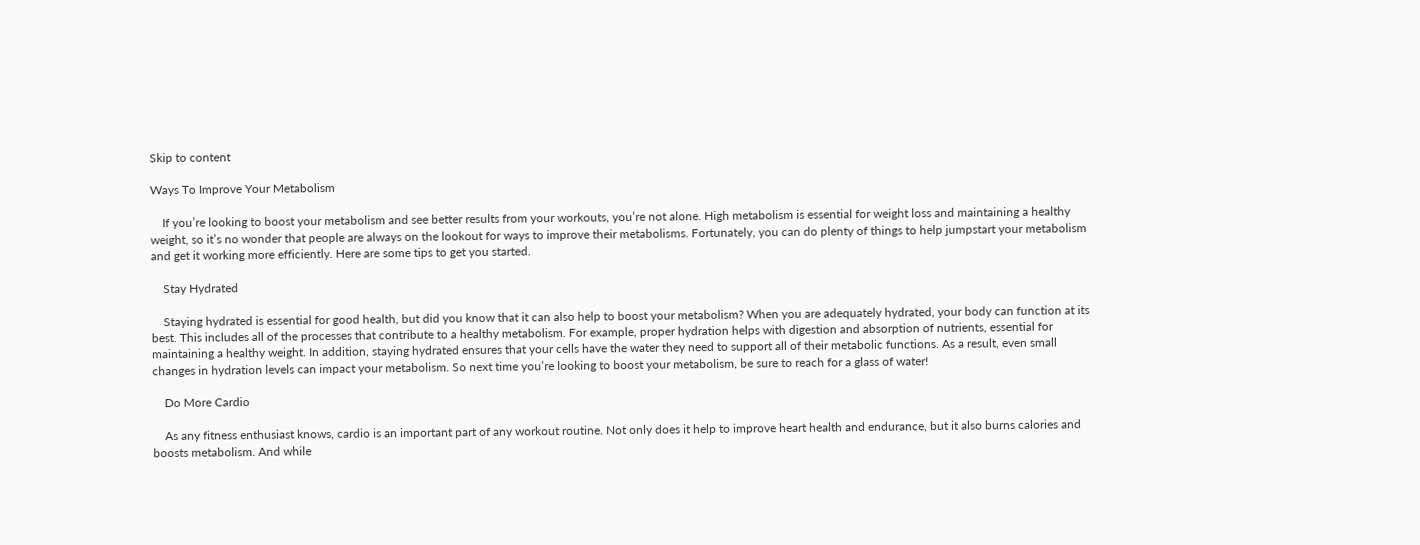Skip to content

Ways To Improve Your Metabolism

    If you’re looking to boost your metabolism and see better results from your workouts, you’re not alone. High metabolism is essential for weight loss and maintaining a healthy weight, so it’s no wonder that people are always on the lookout for ways to improve their metabolisms. Fortunately, you can do plenty of things to help jumpstart your metabolism and get it working more efficiently. Here are some tips to get you started.

    Stay Hydrated

    Staying hydrated is essential for good health, but did you know that it can also help to boost your metabolism? When you are adequately hydrated, your body can function at its best. This includes all of the processes that contribute to a healthy metabolism. For example, proper hydration helps with digestion and absorption of nutrients, essential for maintaining a healthy weight. In addition, staying hydrated ensures that your cells have the water they need to support all of their metabolic functions. As a result, even small changes in hydration levels can impact your metabolism. So next time you’re looking to boost your metabolism, be sure to reach for a glass of water!

    Do More Cardio

    As any fitness enthusiast knows, cardio is an important part of any workout routine. Not only does it help to improve heart health and endurance, but it also burns calories and boosts metabolism. And while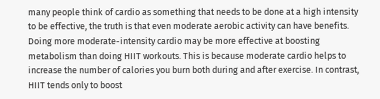many people think of cardio as something that needs to be done at a high intensity to be effective, the truth is that even moderate aerobic activity can have benefits. Doing more moderate-intensity cardio may be more effective at boosting metabolism than doing HIIT workouts. This is because moderate cardio helps to increase the number of calories you burn both during and after exercise. In contrast, HIIT tends only to boost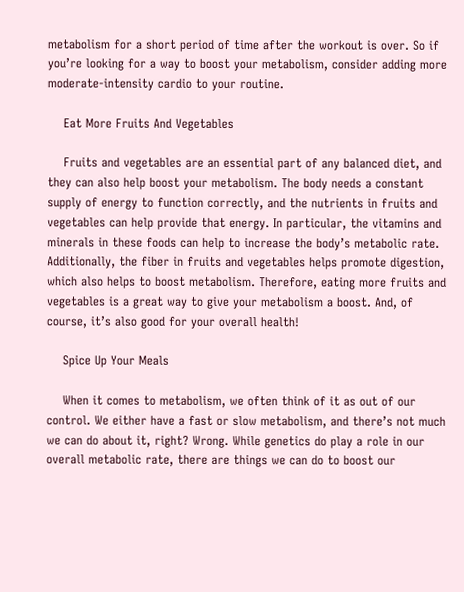metabolism for a short period of time after the workout is over. So if you’re looking for a way to boost your metabolism, consider adding more moderate-intensity cardio to your routine.

    Eat More Fruits And Vegetables

    Fruits and vegetables are an essential part of any balanced diet, and they can also help boost your metabolism. The body needs a constant supply of energy to function correctly, and the nutrients in fruits and vegetables can help provide that energy. In particular, the vitamins and minerals in these foods can help to increase the body’s metabolic rate. Additionally, the fiber in fruits and vegetables helps promote digestion, which also helps to boost metabolism. Therefore, eating more fruits and vegetables is a great way to give your metabolism a boost. And, of course, it’s also good for your overall health!

    Spice Up Your Meals

    When it comes to metabolism, we often think of it as out of our control. We either have a fast or slow metabolism, and there’s not much we can do about it, right? Wrong. While genetics do play a role in our overall metabolic rate, there are things we can do to boost our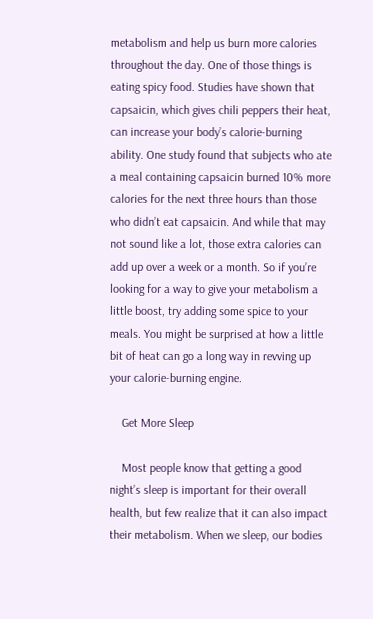metabolism and help us burn more calories throughout the day. One of those things is eating spicy food. Studies have shown that capsaicin, which gives chili peppers their heat, can increase your body’s calorie-burning ability. One study found that subjects who ate a meal containing capsaicin burned 10% more calories for the next three hours than those who didn’t eat capsaicin. And while that may not sound like a lot, those extra calories can add up over a week or a month. So if you’re looking for a way to give your metabolism a little boost, try adding some spice to your meals. You might be surprised at how a little bit of heat can go a long way in revving up your calorie-burning engine.

    Get More Sleep

    Most people know that getting a good night’s sleep is important for their overall health, but few realize that it can also impact their metabolism. When we sleep, our bodies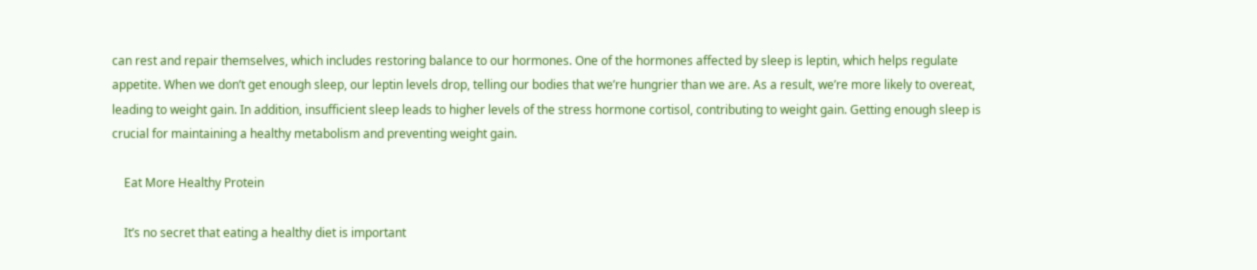can rest and repair themselves, which includes restoring balance to our hormones. One of the hormones affected by sleep is leptin, which helps regulate appetite. When we don’t get enough sleep, our leptin levels drop, telling our bodies that we’re hungrier than we are. As a result, we’re more likely to overeat, leading to weight gain. In addition, insufficient sleep leads to higher levels of the stress hormone cortisol, contributing to weight gain. Getting enough sleep is crucial for maintaining a healthy metabolism and preventing weight gain.

    Eat More Healthy Protein

    It’s no secret that eating a healthy diet is important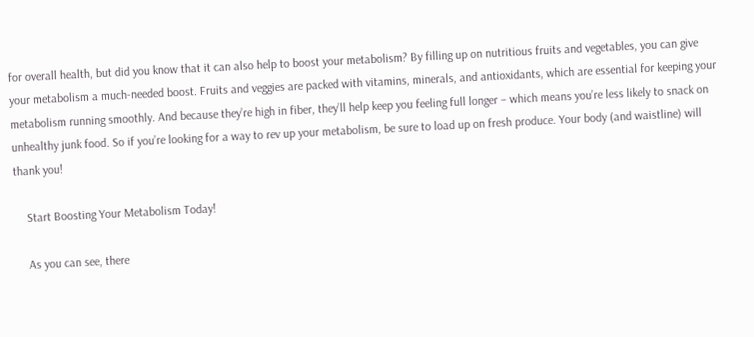for overall health, but did you know that it can also help to boost your metabolism? By filling up on nutritious fruits and vegetables, you can give your metabolism a much-needed boost. Fruits and veggies are packed with vitamins, minerals, and antioxidants, which are essential for keeping your metabolism running smoothly. And because they’re high in fiber, they’ll help keep you feeling full longer – which means you’re less likely to snack on unhealthy junk food. So if you’re looking for a way to rev up your metabolism, be sure to load up on fresh produce. Your body (and waistline) will thank you!

    Start Boosting Your Metabolism Today!

    As you can see, there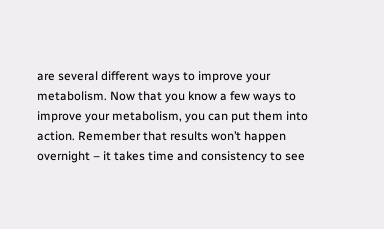are several different ways to improve your metabolism. Now that you know a few ways to improve your metabolism, you can put them into action. Remember that results won’t happen overnight – it takes time and consistency to see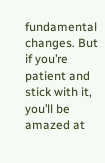fundamental changes. But if you’re patient and stick with it, you’ll be amazed at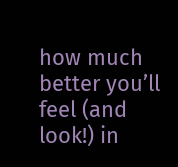how much better you’ll feel (and look!) in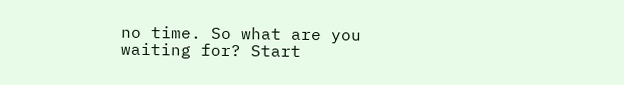no time. So what are you waiting for? Start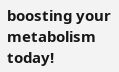boosting your metabolism today!